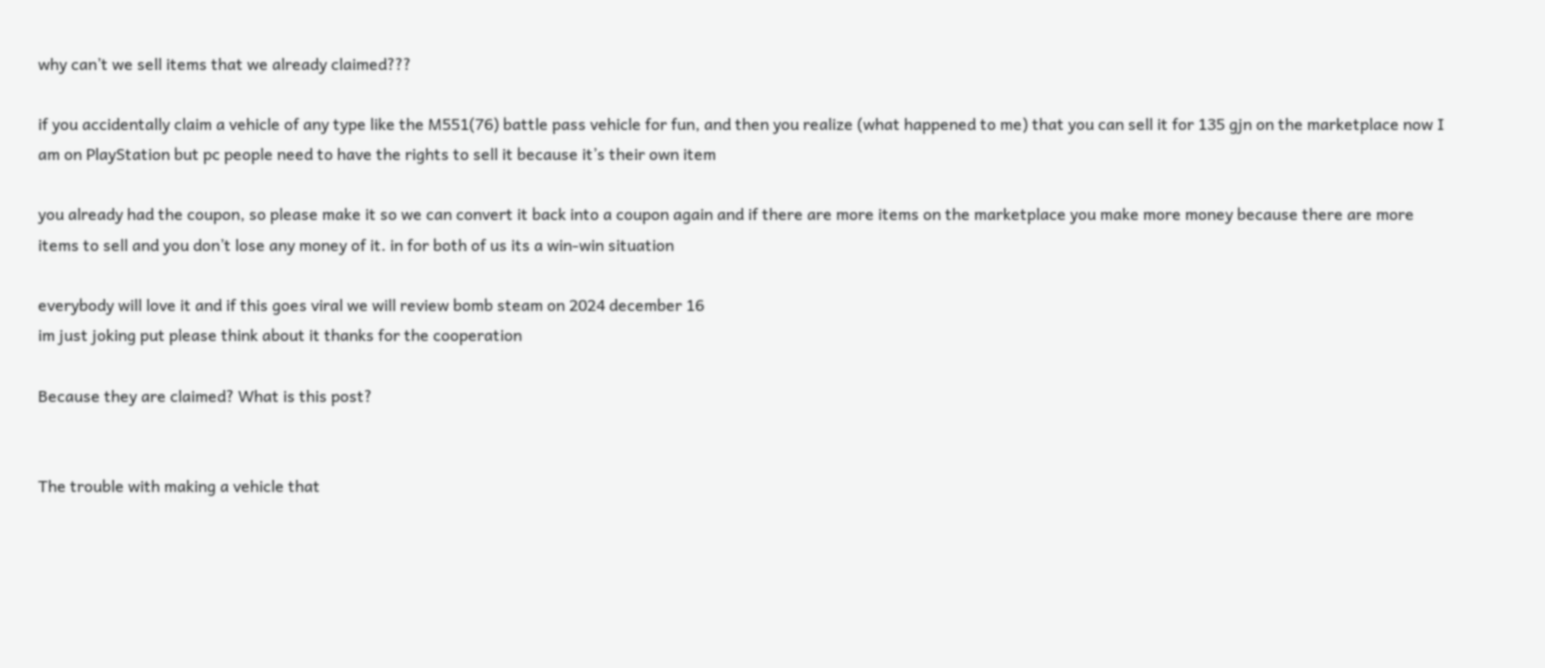why can’t we sell items that we already claimed???

if you accidentally claim a vehicle of any type like the M551(76) battle pass vehicle for fun, and then you realize (what happened to me) that you can sell it for 135 gjn on the marketplace now I am on PlayStation but pc people need to have the rights to sell it because it’s their own item

you already had the coupon, so please make it so we can convert it back into a coupon again and if there are more items on the marketplace you make more money because there are more items to sell and you don’t lose any money of it. in for both of us its a win-win situation

everybody will love it and if this goes viral we will review bomb steam on 2024 december 16
im just joking put please think about it thanks for the cooperation

Because they are claimed? What is this post?


The trouble with making a vehicle that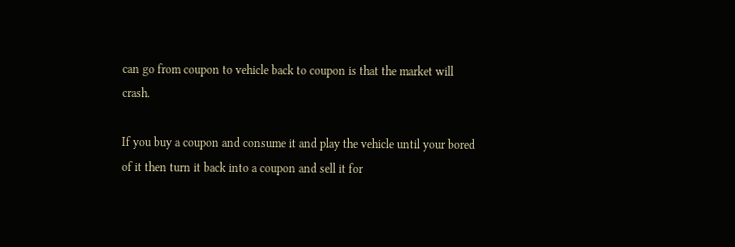can go from coupon to vehicle back to coupon is that the market will crash.

If you buy a coupon and consume it and play the vehicle until your bored of it then turn it back into a coupon and sell it for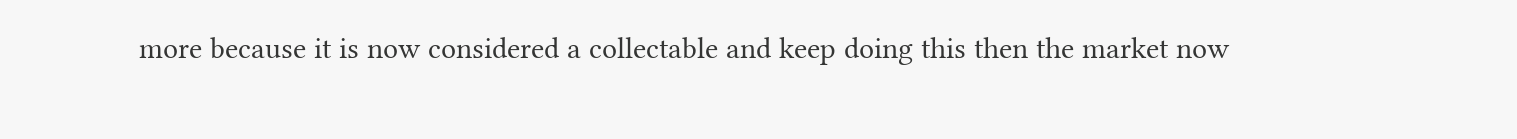more because it is now considered a collectable and keep doing this then the market now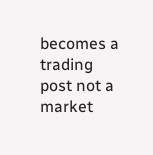becomes a trading post not a market